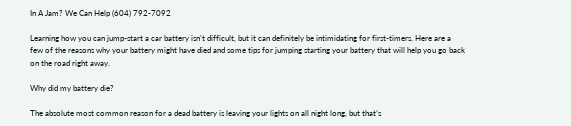In A Jam? We Can Help (604) 792-7092

Learning how you can jump-start a car battery isn’t difficult, but it can definitely be intimidating for first-timers. Here are a few of the reasons why your battery might have died and some tips for jumping starting your battery that will help you go back on the road right away.

Why did my battery die?

The absolute most common reason for a dead battery is leaving your lights on all night long, but that’s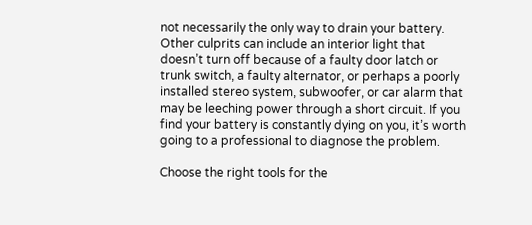not necessarily the only way to drain your battery. Other culprits can include an interior light that doesn’t turn off because of a faulty door latch or trunk switch, a faulty alternator, or perhaps a poorly installed stereo system, subwoofer, or car alarm that may be leeching power through a short circuit. If you find your battery is constantly dying on you, it’s worth going to a professional to diagnose the problem.

Choose the right tools for the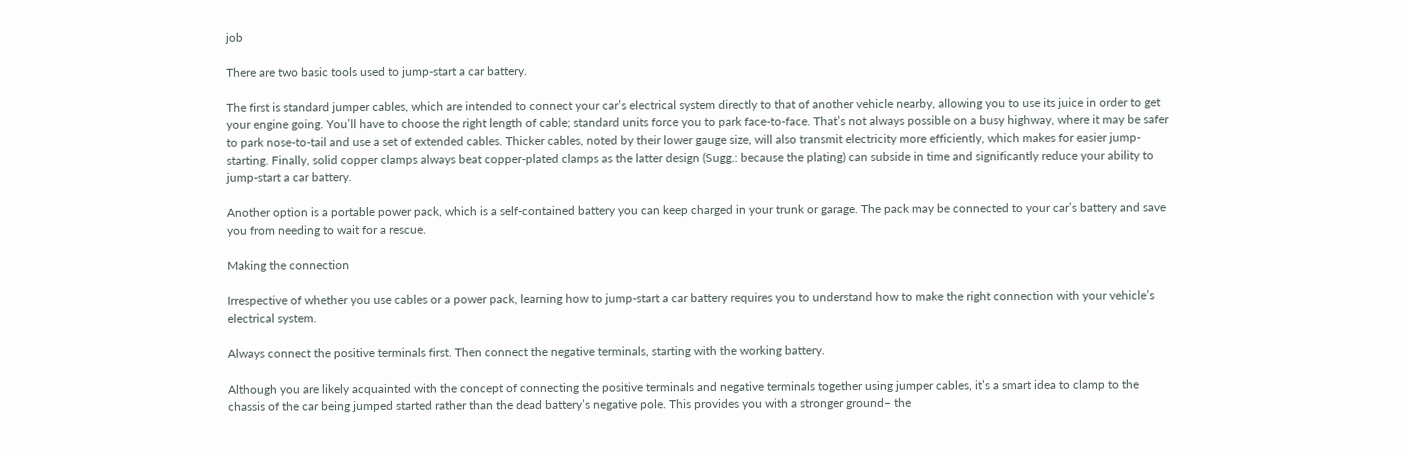job

There are two basic tools used to jump-start a car battery.

The first is standard jumper cables, which are intended to connect your car’s electrical system directly to that of another vehicle nearby, allowing you to use its juice in order to get your engine going. You’ll have to choose the right length of cable; standard units force you to park face-to-face. That’s not always possible on a busy highway, where it may be safer to park nose-to-tail and use a set of extended cables. Thicker cables, noted by their lower gauge size, will also transmit electricity more efficiently, which makes for easier jump-starting. Finally, solid copper clamps always beat copper-plated clamps as the latter design (Sugg.: because the plating) can subside in time and significantly reduce your ability to jump-start a car battery.

Another option is a portable power pack, which is a self-contained battery you can keep charged in your trunk or garage. The pack may be connected to your car’s battery and save you from needing to wait for a rescue.

Making the connection

Irrespective of whether you use cables or a power pack, learning how to jump-start a car battery requires you to understand how to make the right connection with your vehicle’s electrical system.

Always connect the positive terminals first. Then connect the negative terminals, starting with the working battery.

Although you are likely acquainted with the concept of connecting the positive terminals and negative terminals together using jumper cables, it’s a smart idea to clamp to the chassis of the car being jumped started rather than the dead battery’s negative pole. This provides you with a stronger ground– the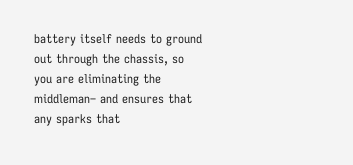battery itself needs to ground out through the chassis, so you are eliminating the middleman– and ensures that any sparks that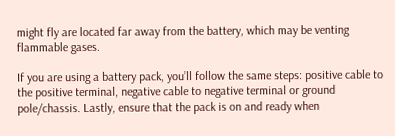might fly are located far away from the battery, which may be venting flammable gases.

If you are using a battery pack, you’ll follow the same steps: positive cable to the positive terminal, negative cable to negative terminal or ground pole/chassis. Lastly, ensure that the pack is on and ready when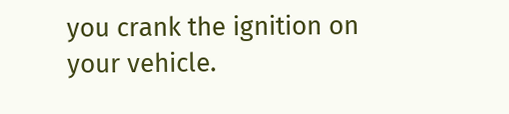you crank the ignition on your vehicle.